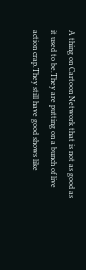A thing on Cartoon Network that is not as good as it used to be.They are putting on a bunch of live action crap.They still have good shows like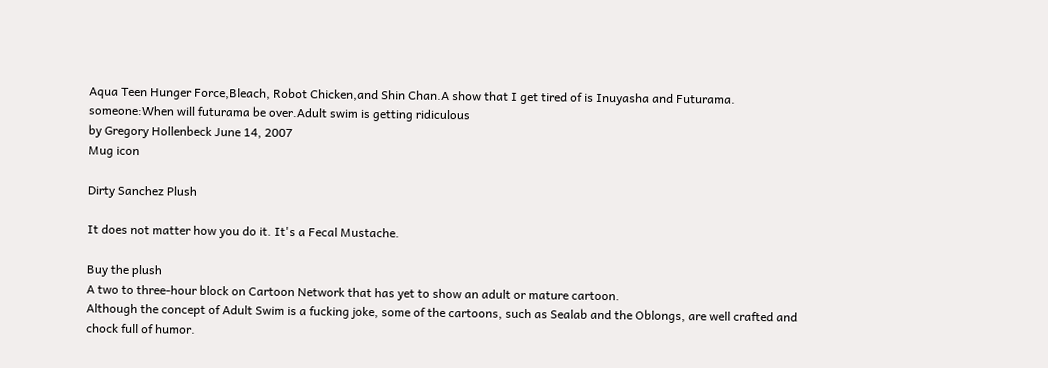Aqua Teen Hunger Force,Bleach, Robot Chicken,and Shin Chan.A show that I get tired of is Inuyasha and Futurama.
someone:When will futurama be over.Adult swim is getting ridiculous
by Gregory Hollenbeck June 14, 2007
Mug icon

Dirty Sanchez Plush

It does not matter how you do it. It's a Fecal Mustache.

Buy the plush
A two to three-hour block on Cartoon Network that has yet to show an adult or mature cartoon.
Although the concept of Adult Swim is a fucking joke, some of the cartoons, such as Sealab and the Oblongs, are well crafted and chock full of humor.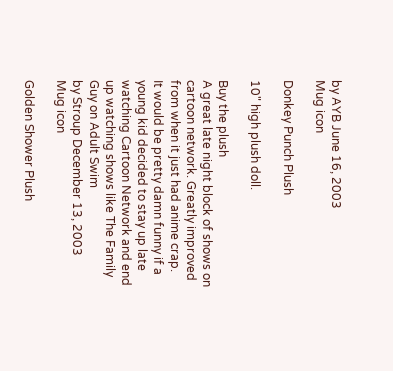by AYB June 16, 2003
Mug icon

Donkey Punch Plush

10" high plush doll.

Buy the plush
A great late night block of shows on cartoon network. Greatly improved from when it just had anime crap.
It would be pretty damn funny if a young kid decided to stay up late watching Cartoon Network and end up watching shows like The Family Guy on Adult Swim
by Stroup December 13, 2003
Mug icon

Golden Shower Plush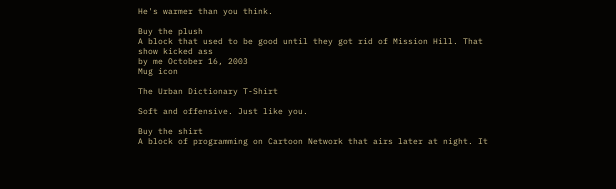He's warmer than you think.

Buy the plush
A block that used to be good until they got rid of Mission Hill. That show kicked ass
by me October 16, 2003
Mug icon

The Urban Dictionary T-Shirt

Soft and offensive. Just like you.

Buy the shirt
A block of programming on Cartoon Network that airs later at night. It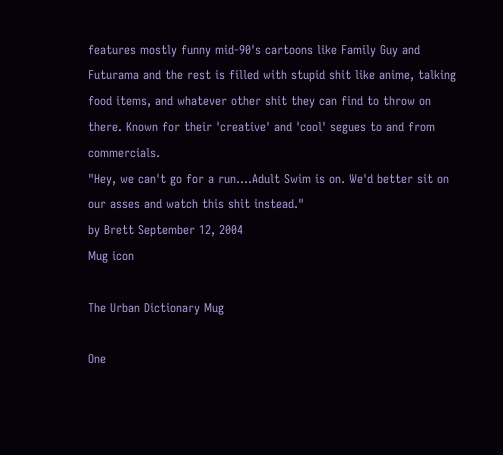features mostly funny mid-90's cartoons like Family Guy and Futurama and the rest is filled with stupid shit like anime, talking food items, and whatever other shit they can find to throw on there. Known for their 'creative' and 'cool' segues to and from commercials.
"Hey, we can't go for a run....Adult Swim is on. We'd better sit on our asses and watch this shit instead."
by Brett September 12, 2004
Mug icon

The Urban Dictionary Mug

One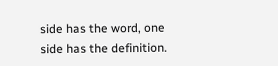side has the word, one side has the definition.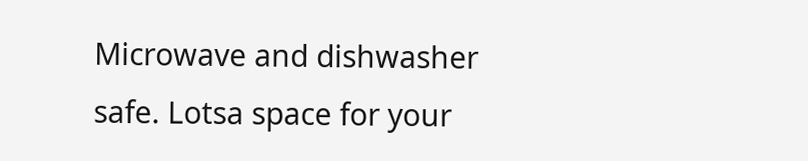Microwave and dishwasher safe. Lotsa space for your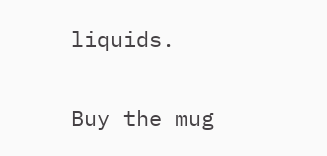liquids.

Buy the mug